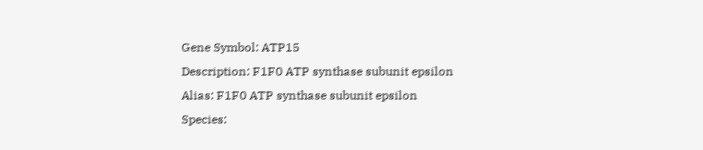Gene Symbol: ATP15
Description: F1F0 ATP synthase subunit epsilon
Alias: F1F0 ATP synthase subunit epsilon
Species: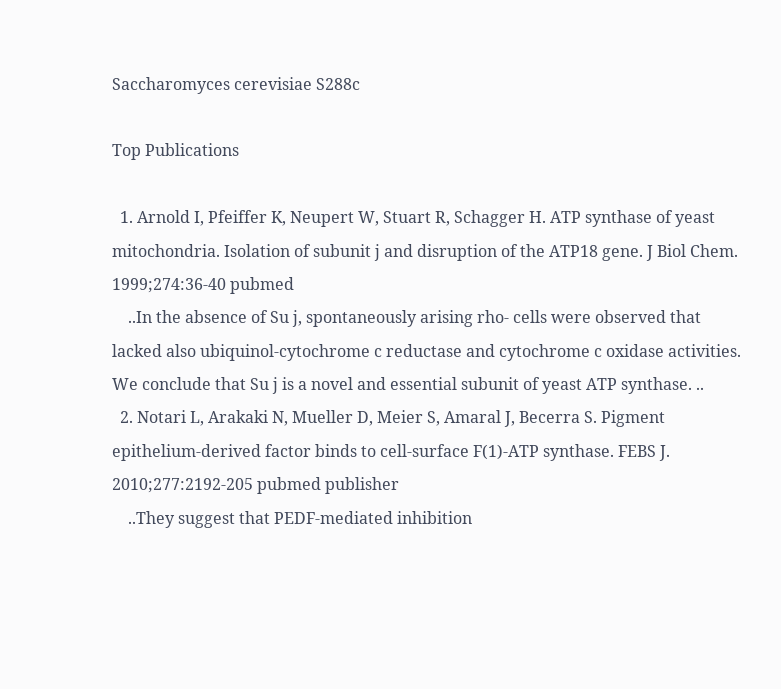Saccharomyces cerevisiae S288c

Top Publications

  1. Arnold I, Pfeiffer K, Neupert W, Stuart R, Schagger H. ATP synthase of yeast mitochondria. Isolation of subunit j and disruption of the ATP18 gene. J Biol Chem. 1999;274:36-40 pubmed
    ..In the absence of Su j, spontaneously arising rho- cells were observed that lacked also ubiquinol-cytochrome c reductase and cytochrome c oxidase activities. We conclude that Su j is a novel and essential subunit of yeast ATP synthase. ..
  2. Notari L, Arakaki N, Mueller D, Meier S, Amaral J, Becerra S. Pigment epithelium-derived factor binds to cell-surface F(1)-ATP synthase. FEBS J. 2010;277:2192-205 pubmed publisher
    ..They suggest that PEDF-mediated inhibition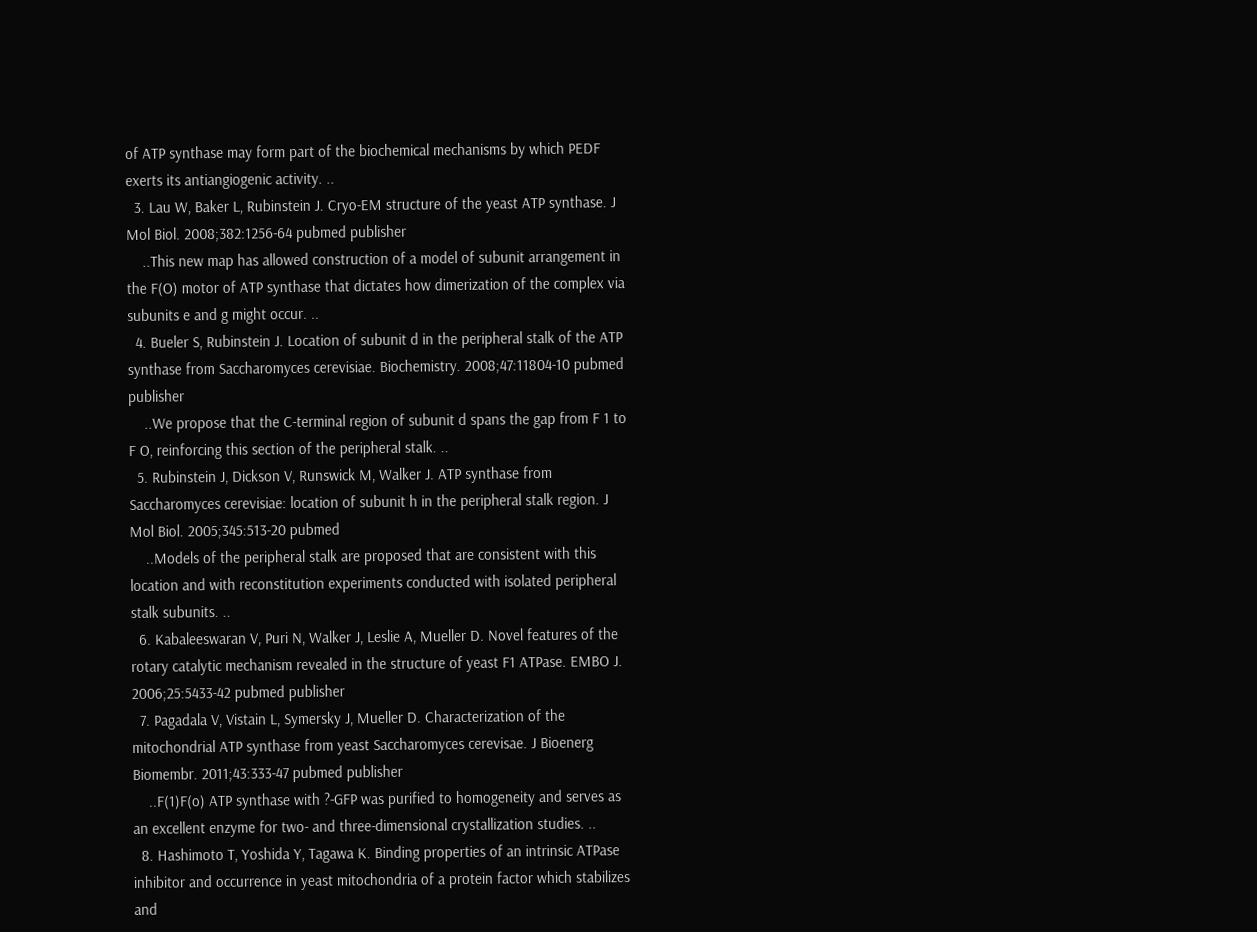of ATP synthase may form part of the biochemical mechanisms by which PEDF exerts its antiangiogenic activity. ..
  3. Lau W, Baker L, Rubinstein J. Cryo-EM structure of the yeast ATP synthase. J Mol Biol. 2008;382:1256-64 pubmed publisher
    ..This new map has allowed construction of a model of subunit arrangement in the F(O) motor of ATP synthase that dictates how dimerization of the complex via subunits e and g might occur. ..
  4. Bueler S, Rubinstein J. Location of subunit d in the peripheral stalk of the ATP synthase from Saccharomyces cerevisiae. Biochemistry. 2008;47:11804-10 pubmed publisher
    ..We propose that the C-terminal region of subunit d spans the gap from F 1 to F O, reinforcing this section of the peripheral stalk. ..
  5. Rubinstein J, Dickson V, Runswick M, Walker J. ATP synthase from Saccharomyces cerevisiae: location of subunit h in the peripheral stalk region. J Mol Biol. 2005;345:513-20 pubmed
    ..Models of the peripheral stalk are proposed that are consistent with this location and with reconstitution experiments conducted with isolated peripheral stalk subunits. ..
  6. Kabaleeswaran V, Puri N, Walker J, Leslie A, Mueller D. Novel features of the rotary catalytic mechanism revealed in the structure of yeast F1 ATPase. EMBO J. 2006;25:5433-42 pubmed publisher
  7. Pagadala V, Vistain L, Symersky J, Mueller D. Characterization of the mitochondrial ATP synthase from yeast Saccharomyces cerevisae. J Bioenerg Biomembr. 2011;43:333-47 pubmed publisher
    ..F(1)F(o) ATP synthase with ?-GFP was purified to homogeneity and serves as an excellent enzyme for two- and three-dimensional crystallization studies. ..
  8. Hashimoto T, Yoshida Y, Tagawa K. Binding properties of an intrinsic ATPase inhibitor and occurrence in yeast mitochondria of a protein factor which stabilizes and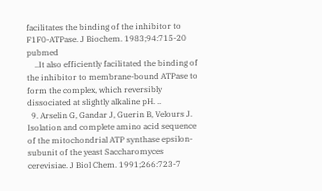facilitates the binding of the inhibitor to F1F0-ATPase. J Biochem. 1983;94:715-20 pubmed
    ..It also efficiently facilitated the binding of the inhibitor to membrane-bound ATPase to form the complex, which reversibly dissociated at slightly alkaline pH. ..
  9. Arselin G, Gandar J, Guerin B, Velours J. Isolation and complete amino acid sequence of the mitochondrial ATP synthase epsilon-subunit of the yeast Saccharomyces cerevisiae. J Biol Chem. 1991;266:723-7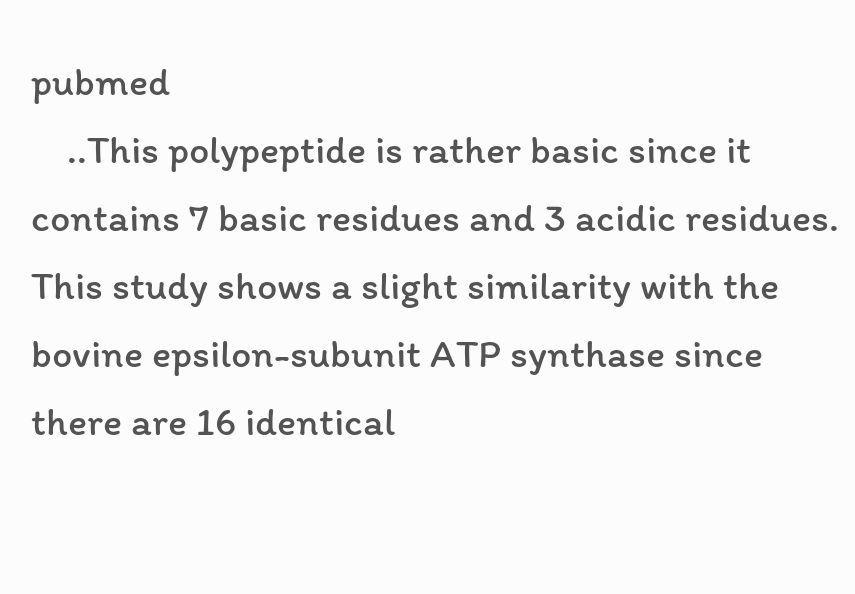pubmed
    ..This polypeptide is rather basic since it contains 7 basic residues and 3 acidic residues. This study shows a slight similarity with the bovine epsilon-subunit ATP synthase since there are 16 identical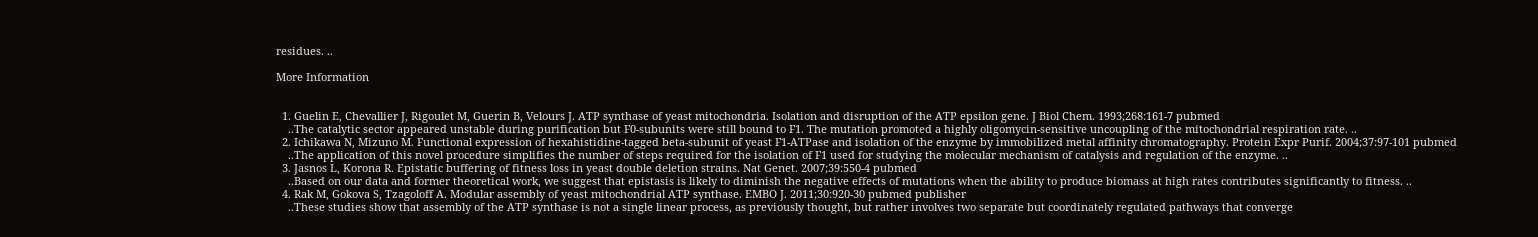residues. ..

More Information


  1. Guelin E, Chevallier J, Rigoulet M, Guerin B, Velours J. ATP synthase of yeast mitochondria. Isolation and disruption of the ATP epsilon gene. J Biol Chem. 1993;268:161-7 pubmed
    ..The catalytic sector appeared unstable during purification but F0-subunits were still bound to F1. The mutation promoted a highly oligomycin-sensitive uncoupling of the mitochondrial respiration rate. ..
  2. Ichikawa N, Mizuno M. Functional expression of hexahistidine-tagged beta-subunit of yeast F1-ATPase and isolation of the enzyme by immobilized metal affinity chromatography. Protein Expr Purif. 2004;37:97-101 pubmed
    ..The application of this novel procedure simplifies the number of steps required for the isolation of F1 used for studying the molecular mechanism of catalysis and regulation of the enzyme. ..
  3. Jasnos L, Korona R. Epistatic buffering of fitness loss in yeast double deletion strains. Nat Genet. 2007;39:550-4 pubmed
    ..Based on our data and former theoretical work, we suggest that epistasis is likely to diminish the negative effects of mutations when the ability to produce biomass at high rates contributes significantly to fitness. ..
  4. Rak M, Gokova S, Tzagoloff A. Modular assembly of yeast mitochondrial ATP synthase. EMBO J. 2011;30:920-30 pubmed publisher
    ..These studies show that assembly of the ATP synthase is not a single linear process, as previously thought, but rather involves two separate but coordinately regulated pathways that converge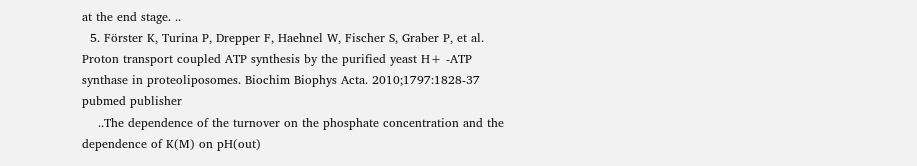at the end stage. ..
  5. Förster K, Turina P, Drepper F, Haehnel W, Fischer S, Graber P, et al. Proton transport coupled ATP synthesis by the purified yeast H+ -ATP synthase in proteoliposomes. Biochim Biophys Acta. 2010;1797:1828-37 pubmed publisher
    ..The dependence of the turnover on the phosphate concentration and the dependence of K(M) on pH(out)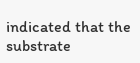indicated that the substrate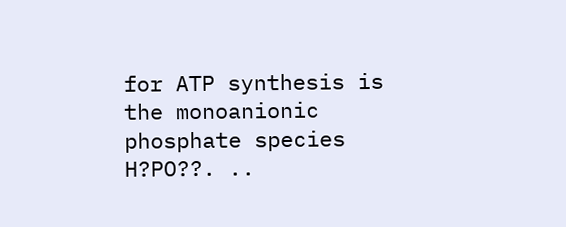for ATP synthesis is the monoanionic phosphate species H?PO??. ..